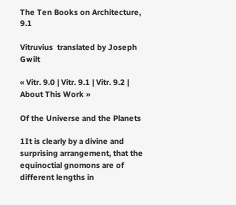The Ten Books on Architecture, 9.1

Vitruvius  translated by Joseph Gwilt

« Vitr. 9.0 | Vitr. 9.1 | Vitr. 9.2 | About This Work »

Of the Universe and the Planets

1It is clearly by a divine and surprising arrangement, that the equinoctial gnomons are of different lengths in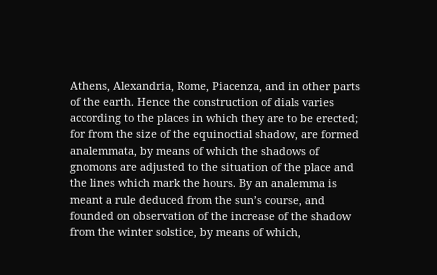Athens, Alexandria, Rome, Piacenza, and in other parts of the earth. Hence the construction of dials varies according to the places in which they are to be erected; for from the size of the equinoctial shadow, are formed analemmata, by means of which the shadows of gnomons are adjusted to the situation of the place and the lines which mark the hours. By an analemma is meant a rule deduced from the sun’s course, and founded on observation of the increase of the shadow from the winter solstice, by means of which,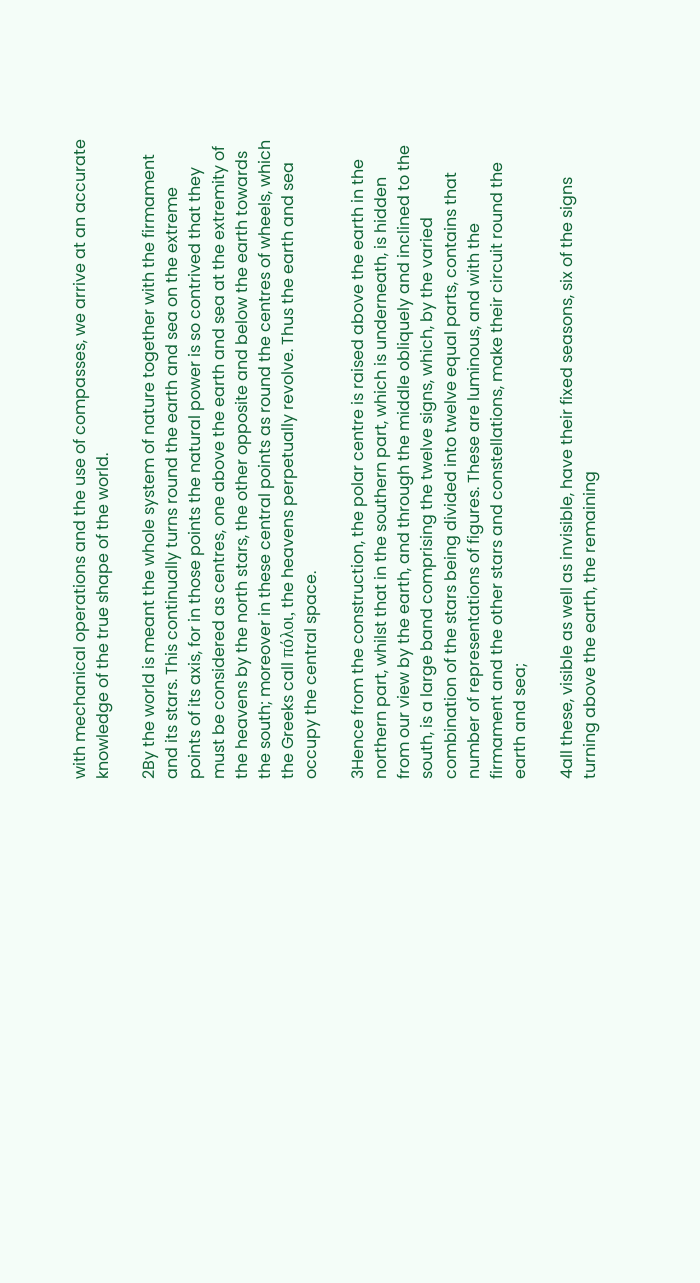with mechanical operations and the use of compasses, we arrive at an accurate knowledge of the true shape of the world.

2By the world is meant the whole system of nature together with the firmament and its stars. This continually turns round the earth and sea on the extreme points of its axis, for in those points the natural power is so contrived that they must be considered as centres, one above the earth and sea at the extremity of the heavens by the north stars, the other opposite and below the earth towards the south; moreover in these central points as round the centres of wheels, which the Greeks call πόλοι, the heavens perpetually revolve. Thus the earth and sea occupy the central space.

3Hence from the construction, the polar centre is raised above the earth in the northern part, whilst that in the southern part, which is underneath, is hidden from our view by the earth, and through the middle obliquely and inclined to the south, is a large band comprising the twelve signs, which, by the varied combination of the stars being divided into twelve equal parts, contains that number of representations of figures. These are luminous, and with the firmament and the other stars and constellations, make their circuit round the earth and sea;

4all these, visible as well as invisible, have their fixed seasons, six of the signs turning above the earth, the remaining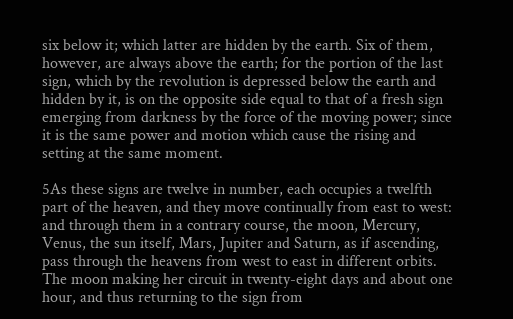six below it; which latter are hidden by the earth. Six of them, however, are always above the earth; for the portion of the last sign, which by the revolution is depressed below the earth and hidden by it, is on the opposite side equal to that of a fresh sign emerging from darkness by the force of the moving power; since it is the same power and motion which cause the rising and setting at the same moment.

5As these signs are twelve in number, each occupies a twelfth part of the heaven, and they move continually from east to west: and through them in a contrary course, the moon, Mercury, Venus, the sun itself, Mars, Jupiter and Saturn, as if ascending, pass through the heavens from west to east in different orbits. The moon making her circuit in twenty-eight days and about one hour, and thus returning to the sign from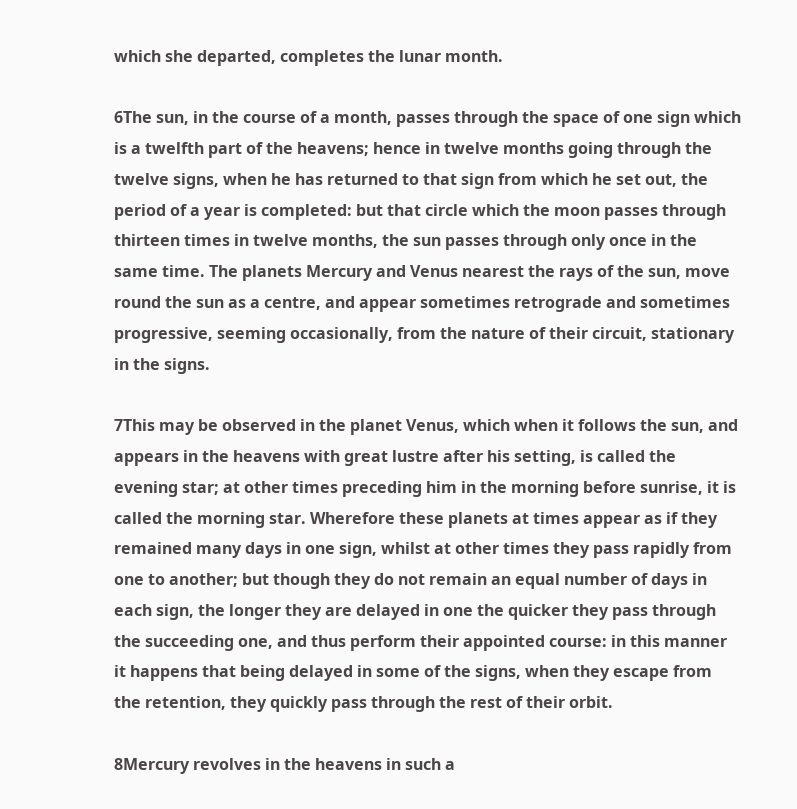which she departed, completes the lunar month.

6The sun, in the course of a month, passes through the space of one sign which is a twelfth part of the heavens; hence in twelve months going through the twelve signs, when he has returned to that sign from which he set out, the period of a year is completed: but that circle which the moon passes through thirteen times in twelve months, the sun passes through only once in the same time. The planets Mercury and Venus nearest the rays of the sun, move round the sun as a centre, and appear sometimes retrograde and sometimes progressive, seeming occasionally, from the nature of their circuit, stationary in the signs.

7This may be observed in the planet Venus, which when it follows the sun, and appears in the heavens with great lustre after his setting, is called the evening star; at other times preceding him in the morning before sunrise, it is called the morning star. Wherefore these planets at times appear as if they remained many days in one sign, whilst at other times they pass rapidly from one to another; but though they do not remain an equal number of days in each sign, the longer they are delayed in one the quicker they pass through the succeeding one, and thus perform their appointed course: in this manner it happens that being delayed in some of the signs, when they escape from the retention, they quickly pass through the rest of their orbit.

8Mercury revolves in the heavens in such a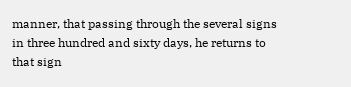manner, that passing through the several signs in three hundred and sixty days, he returns to that sign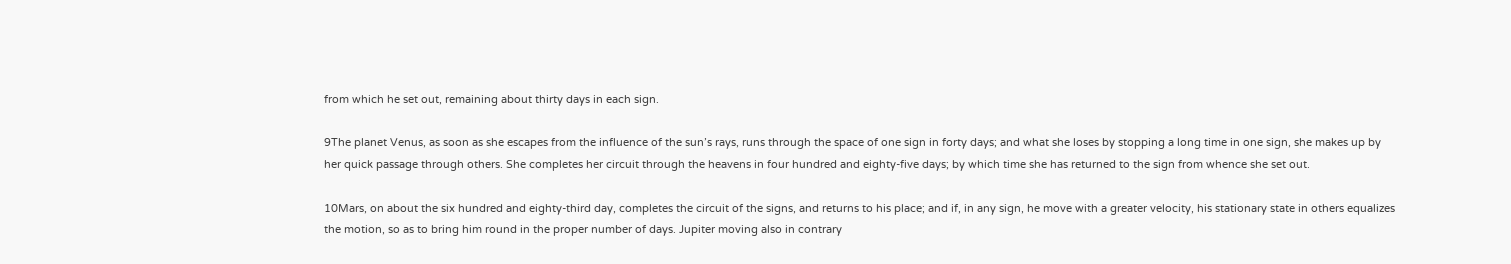from which he set out, remaining about thirty days in each sign.

9The planet Venus, as soon as she escapes from the influence of the sun’s rays, runs through the space of one sign in forty days; and what she loses by stopping a long time in one sign, she makes up by her quick passage through others. She completes her circuit through the heavens in four hundred and eighty-five days; by which time she has returned to the sign from whence she set out.

10Mars, on about the six hundred and eighty-third day, completes the circuit of the signs, and returns to his place; and if, in any sign, he move with a greater velocity, his stationary state in others equalizes the motion, so as to bring him round in the proper number of days. Jupiter moving also in contrary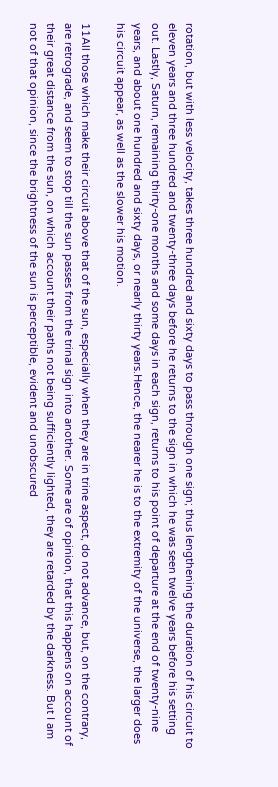rotation, but with less velocity, takes three hundred and sixty days to pass through one sign; thus lengthening the duration of his circuit to eleven years and three hundred and twenty-three days before he returns to the sign in which he was seen twelve years before his setting out. Lastly, Saturn, remaining thirty-one months and some days in each sign, returns to his point of departure at the end of twenty-nine years, and about one hundred and sixty days, or nearly thirty years.Hence, the nearer he is to the extremity of the universe, the larger does his circuit appear, as well as the slower his motion.

11All those which make their circuit above that of the sun, especially when they are in trine aspect, do not advance, but, on the contrary, are retrograde, and seem to stop till the sun passes from the trinal sign into another. Some are of opinion, that this happens on account of their great distance from the sun, on which account their paths not being sufficiently lighted, they are retarded by the darkness. But I am not of that opinion, since the brightness of the sun is perceptible, evident and unobscured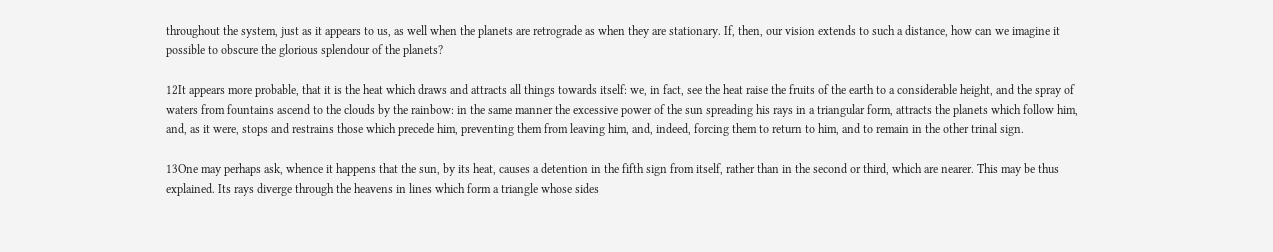throughout the system, just as it appears to us, as well when the planets are retrograde as when they are stationary. If, then, our vision extends to such a distance, how can we imagine it possible to obscure the glorious splendour of the planets?

12It appears more probable, that it is the heat which draws and attracts all things towards itself: we, in fact, see the heat raise the fruits of the earth to a considerable height, and the spray of waters from fountains ascend to the clouds by the rainbow: in the same manner the excessive power of the sun spreading his rays in a triangular form, attracts the planets which follow him, and, as it were, stops and restrains those which precede him, preventing them from leaving him, and, indeed, forcing them to return to him, and to remain in the other trinal sign.

13One may perhaps ask, whence it happens that the sun, by its heat, causes a detention in the fifth sign from itself, rather than in the second or third, which are nearer. This may be thus explained. Its rays diverge through the heavens in lines which form a triangle whose sides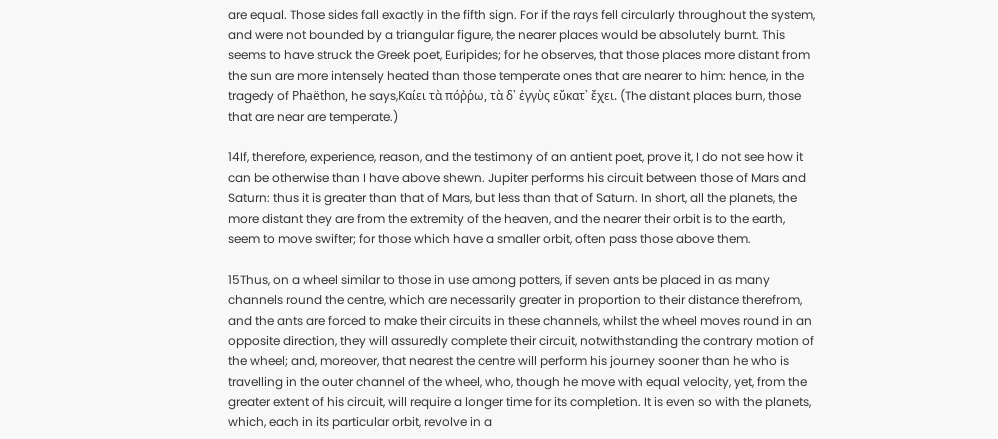are equal. Those sides fall exactly in the fifth sign. For if the rays fell circularly throughout the system, and were not bounded by a triangular figure, the nearer places would be absolutely burnt. This seems to have struck the Greek poet, Euripides; for he observes, that those places more distant from the sun are more intensely heated than those temperate ones that are nearer to him: hence, in the tragedy of Phaëthon, he says,Καίει τὰ πόῤῥω, τὰ δ᾽ ἐγγὺς εὔκατ᾽ ἔχει. (The distant places burn, those that are near are temperate.)

14If, therefore, experience, reason, and the testimony of an antient poet, prove it, I do not see how it can be otherwise than I have above shewn. Jupiter performs his circuit between those of Mars and Saturn: thus it is greater than that of Mars, but less than that of Saturn. In short, all the planets, the more distant they are from the extremity of the heaven, and the nearer their orbit is to the earth, seem to move swifter; for those which have a smaller orbit, often pass those above them.

15Thus, on a wheel similar to those in use among potters, if seven ants be placed in as many channels round the centre, which are necessarily greater in proportion to their distance therefrom, and the ants are forced to make their circuits in these channels, whilst the wheel moves round in an opposite direction, they will assuredly complete their circuit, notwithstanding the contrary motion of the wheel; and, moreover, that nearest the centre will perform his journey sooner than he who is travelling in the outer channel of the wheel, who, though he move with equal velocity, yet, from the greater extent of his circuit, will require a longer time for its completion. It is even so with the planets, which, each in its particular orbit, revolve in a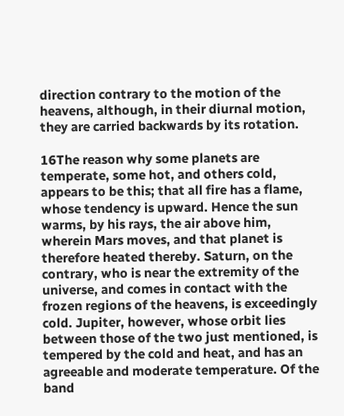direction contrary to the motion of the heavens, although, in their diurnal motion, they are carried backwards by its rotation.

16The reason why some planets are temperate, some hot, and others cold, appears to be this; that all fire has a flame, whose tendency is upward. Hence the sun warms, by his rays, the air above him, wherein Mars moves, and that planet is therefore heated thereby. Saturn, on the contrary, who is near the extremity of the universe, and comes in contact with the frozen regions of the heavens, is exceedingly cold. Jupiter, however, whose orbit lies between those of the two just mentioned, is tempered by the cold and heat, and has an agreeable and moderate temperature. Of the band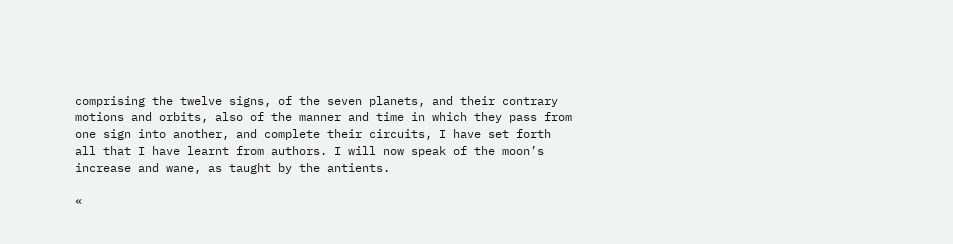comprising the twelve signs, of the seven planets, and their contrary motions and orbits, also of the manner and time in which they pass from one sign into another, and complete their circuits, I have set forth all that I have learnt from authors. I will now speak of the moon’s increase and wane, as taught by the antients.

«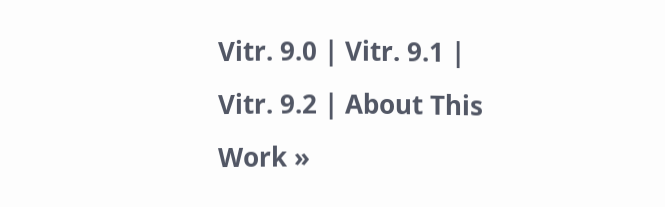Vitr. 9.0 | Vitr. 9.1 | Vitr. 9.2 | About This Work »